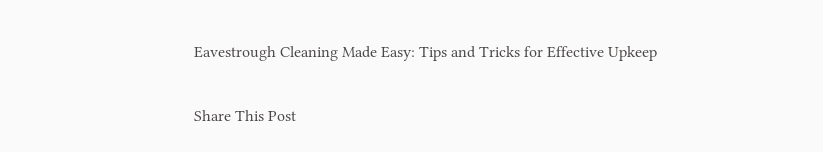Eavestrough Cleaning Made Easy: Tips and Tricks for Effective Upkeep

Share This Post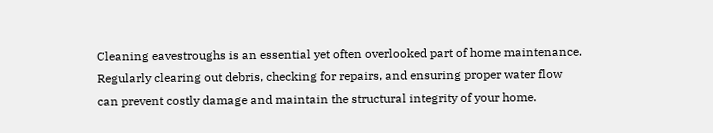Cleaning eavestroughs is an essential yet often overlooked part of home maintenance. Regularly clearing out debris, checking for repairs, and ensuring proper water flow can prevent costly damage and maintain the structural integrity of your home.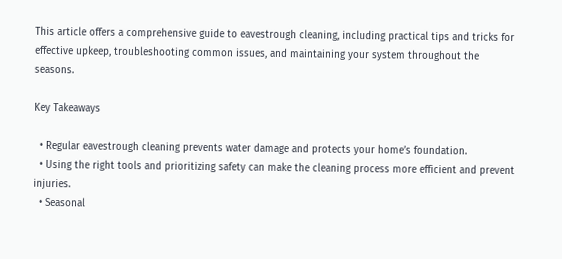This article offers a comprehensive guide to eavestrough cleaning, including practical tips and tricks for effective upkeep, troubleshooting common issues, and maintaining your system throughout the seasons.

Key Takeaways

  • Regular eavestrough cleaning prevents water damage and protects your home’s foundation.
  • Using the right tools and prioritizing safety can make the cleaning process more efficient and prevent injuries.
  • Seasonal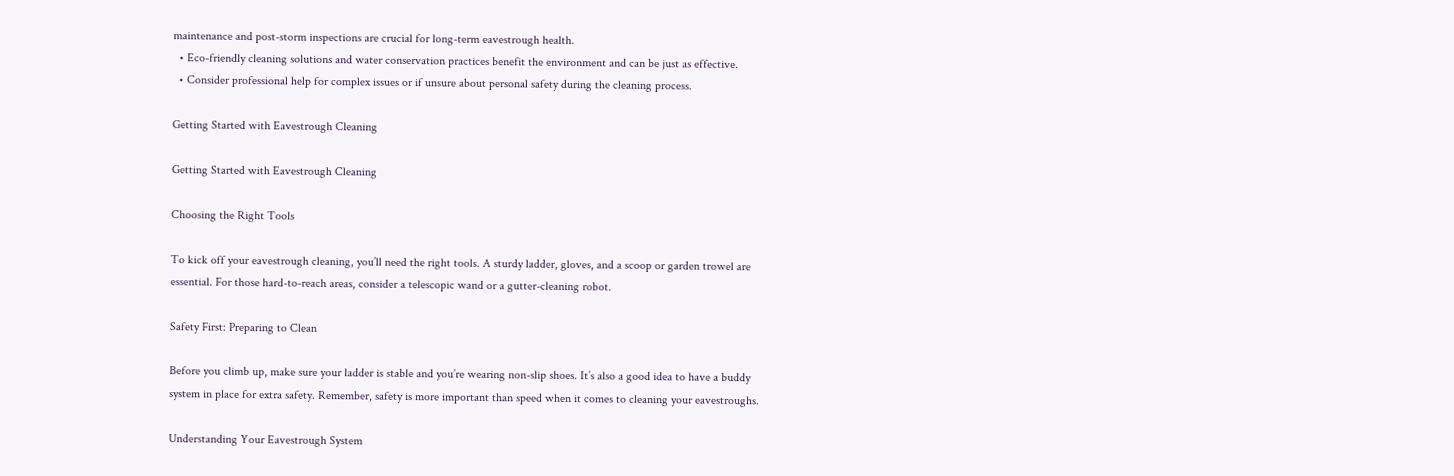maintenance and post-storm inspections are crucial for long-term eavestrough health.
  • Eco-friendly cleaning solutions and water conservation practices benefit the environment and can be just as effective.
  • Consider professional help for complex issues or if unsure about personal safety during the cleaning process.

Getting Started with Eavestrough Cleaning

Getting Started with Eavestrough Cleaning

Choosing the Right Tools

To kick off your eavestrough cleaning, you’ll need the right tools. A sturdy ladder, gloves, and a scoop or garden trowel are essential. For those hard-to-reach areas, consider a telescopic wand or a gutter-cleaning robot.

Safety First: Preparing to Clean

Before you climb up, make sure your ladder is stable and you’re wearing non-slip shoes. It’s also a good idea to have a buddy system in place for extra safety. Remember, safety is more important than speed when it comes to cleaning your eavestroughs.

Understanding Your Eavestrough System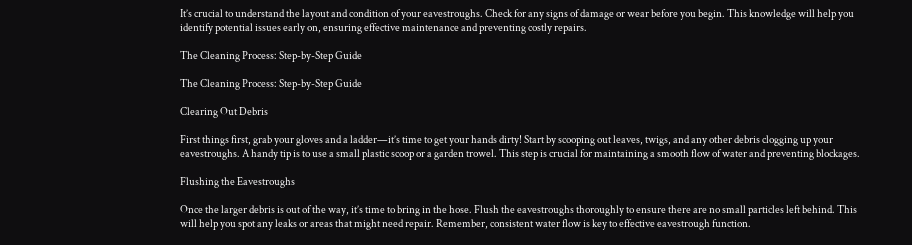It’s crucial to understand the layout and condition of your eavestroughs. Check for any signs of damage or wear before you begin. This knowledge will help you identify potential issues early on, ensuring effective maintenance and preventing costly repairs.

The Cleaning Process: Step-by-Step Guide

The Cleaning Process: Step-by-Step Guide

Clearing Out Debris

First things first, grab your gloves and a ladder—it’s time to get your hands dirty! Start by scooping out leaves, twigs, and any other debris clogging up your eavestroughs. A handy tip is to use a small plastic scoop or a garden trowel. This step is crucial for maintaining a smooth flow of water and preventing blockages.

Flushing the Eavestroughs

Once the larger debris is out of the way, it’s time to bring in the hose. Flush the eavestroughs thoroughly to ensure there are no small particles left behind. This will help you spot any leaks or areas that might need repair. Remember, consistent water flow is key to effective eavestrough function.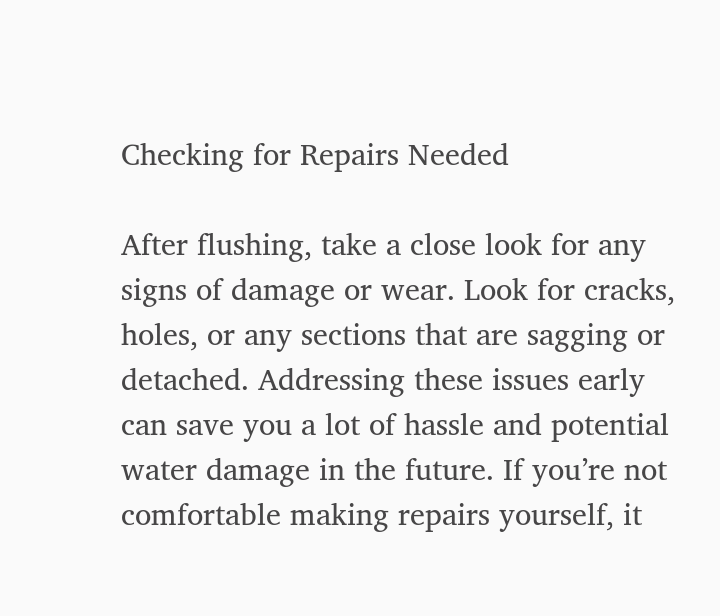Checking for Repairs Needed

After flushing, take a close look for any signs of damage or wear. Look for cracks, holes, or any sections that are sagging or detached. Addressing these issues early can save you a lot of hassle and potential water damage in the future. If you’re not comfortable making repairs yourself, it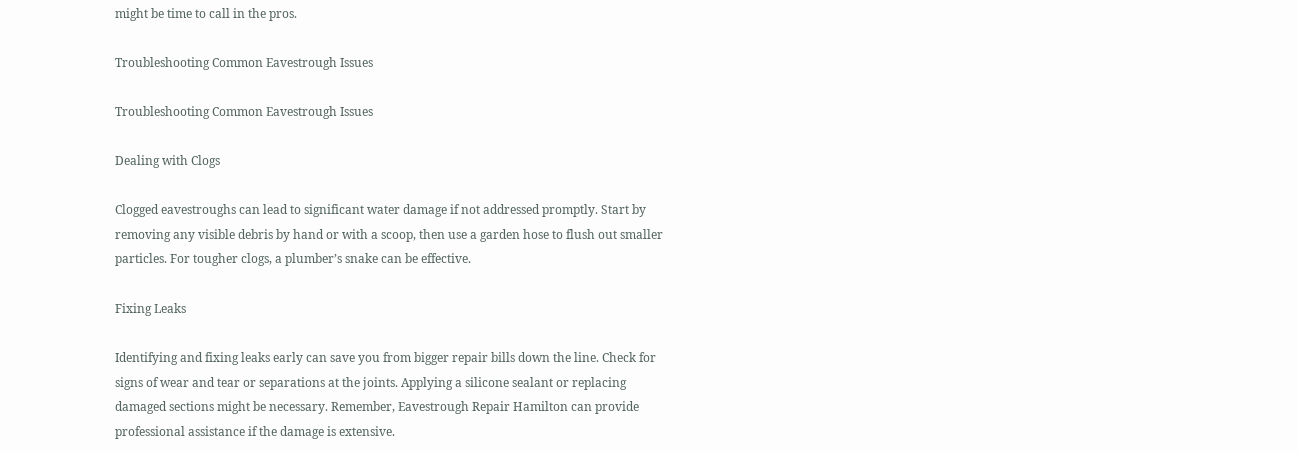might be time to call in the pros.

Troubleshooting Common Eavestrough Issues

Troubleshooting Common Eavestrough Issues

Dealing with Clogs

Clogged eavestroughs can lead to significant water damage if not addressed promptly. Start by removing any visible debris by hand or with a scoop, then use a garden hose to flush out smaller particles. For tougher clogs, a plumber’s snake can be effective.

Fixing Leaks

Identifying and fixing leaks early can save you from bigger repair bills down the line. Check for signs of wear and tear or separations at the joints. Applying a silicone sealant or replacing damaged sections might be necessary. Remember, Eavestrough Repair Hamilton can provide professional assistance if the damage is extensive.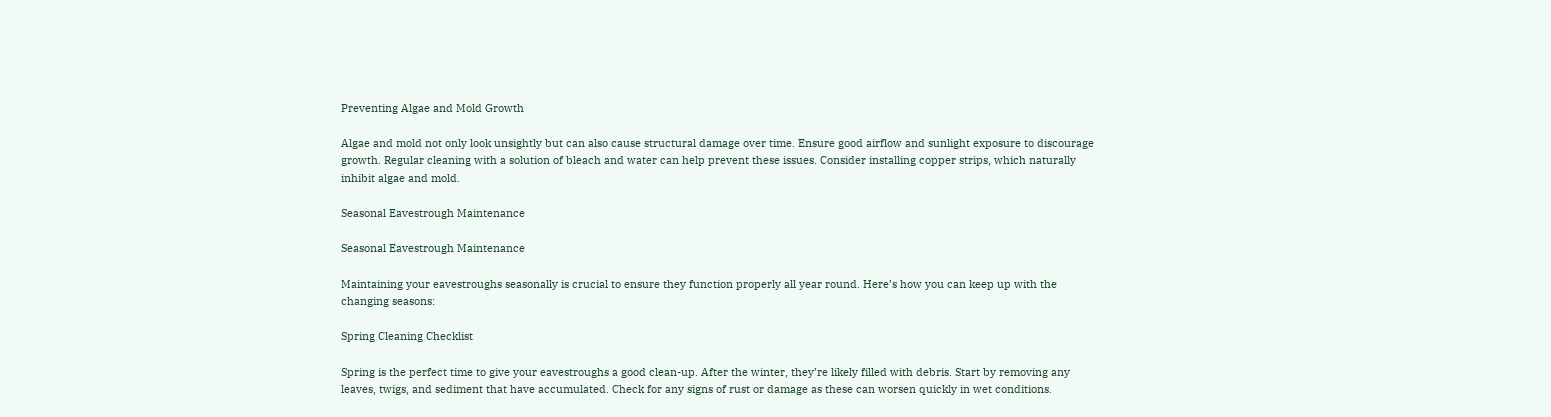Preventing Algae and Mold Growth

Algae and mold not only look unsightly but can also cause structural damage over time. Ensure good airflow and sunlight exposure to discourage growth. Regular cleaning with a solution of bleach and water can help prevent these issues. Consider installing copper strips, which naturally inhibit algae and mold.

Seasonal Eavestrough Maintenance

Seasonal Eavestrough Maintenance

Maintaining your eavestroughs seasonally is crucial to ensure they function properly all year round. Here’s how you can keep up with the changing seasons:

Spring Cleaning Checklist

Spring is the perfect time to give your eavestroughs a good clean-up. After the winter, they’re likely filled with debris. Start by removing any leaves, twigs, and sediment that have accumulated. Check for any signs of rust or damage as these can worsen quickly in wet conditions.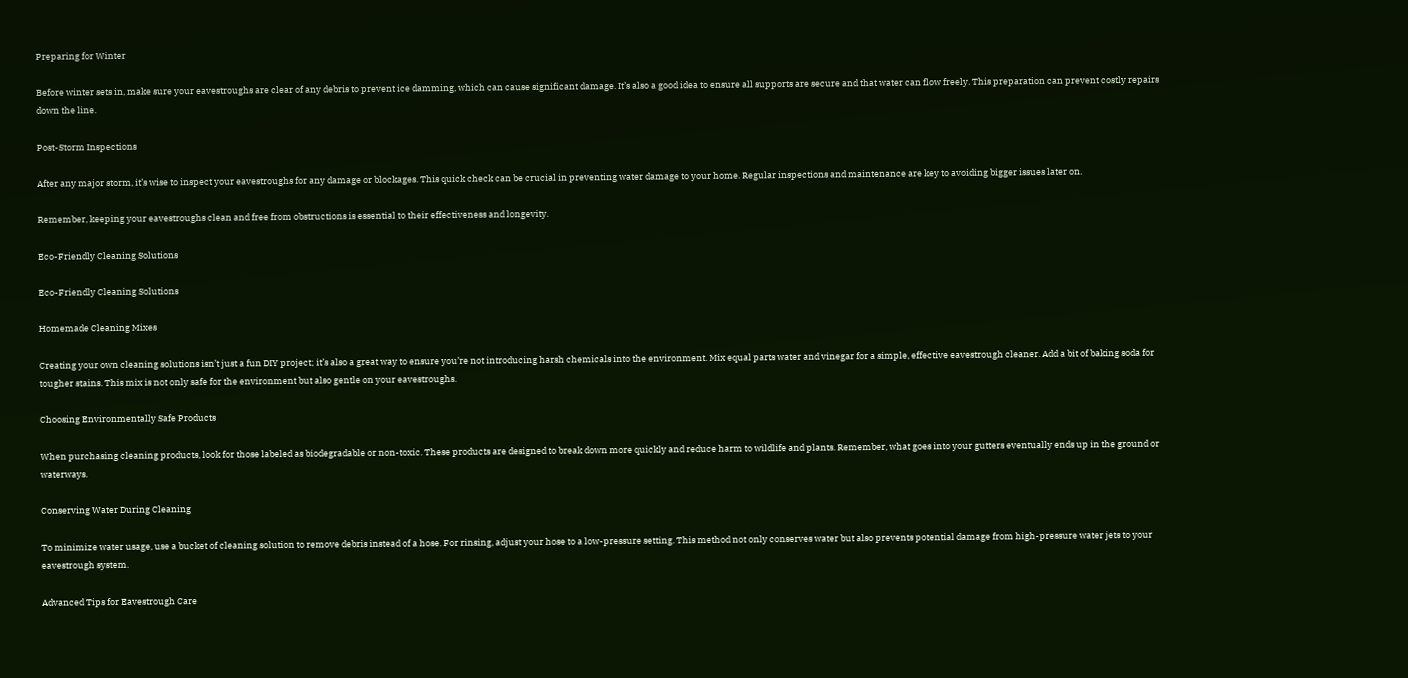Preparing for Winter

Before winter sets in, make sure your eavestroughs are clear of any debris to prevent ice damming, which can cause significant damage. It’s also a good idea to ensure all supports are secure and that water can flow freely. This preparation can prevent costly repairs down the line.

Post-Storm Inspections

After any major storm, it’s wise to inspect your eavestroughs for any damage or blockages. This quick check can be crucial in preventing water damage to your home. Regular inspections and maintenance are key to avoiding bigger issues later on.

Remember, keeping your eavestroughs clean and free from obstructions is essential to their effectiveness and longevity.

Eco-Friendly Cleaning Solutions

Eco-Friendly Cleaning Solutions

Homemade Cleaning Mixes

Creating your own cleaning solutions isn’t just a fun DIY project; it’s also a great way to ensure you’re not introducing harsh chemicals into the environment. Mix equal parts water and vinegar for a simple, effective eavestrough cleaner. Add a bit of baking soda for tougher stains. This mix is not only safe for the environment but also gentle on your eavestroughs.

Choosing Environmentally Safe Products

When purchasing cleaning products, look for those labeled as biodegradable or non-toxic. These products are designed to break down more quickly and reduce harm to wildlife and plants. Remember, what goes into your gutters eventually ends up in the ground or waterways.

Conserving Water During Cleaning

To minimize water usage, use a bucket of cleaning solution to remove debris instead of a hose. For rinsing, adjust your hose to a low-pressure setting. This method not only conserves water but also prevents potential damage from high-pressure water jets to your eavestrough system.

Advanced Tips for Eavestrough Care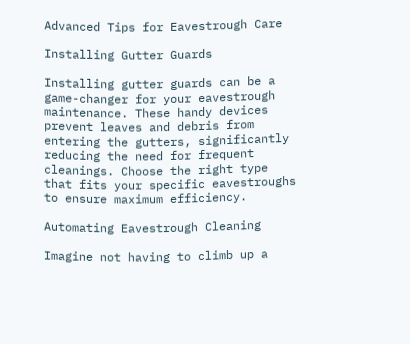Advanced Tips for Eavestrough Care

Installing Gutter Guards

Installing gutter guards can be a game-changer for your eavestrough maintenance. These handy devices prevent leaves and debris from entering the gutters, significantly reducing the need for frequent cleanings. Choose the right type that fits your specific eavestroughs to ensure maximum efficiency.

Automating Eavestrough Cleaning

Imagine not having to climb up a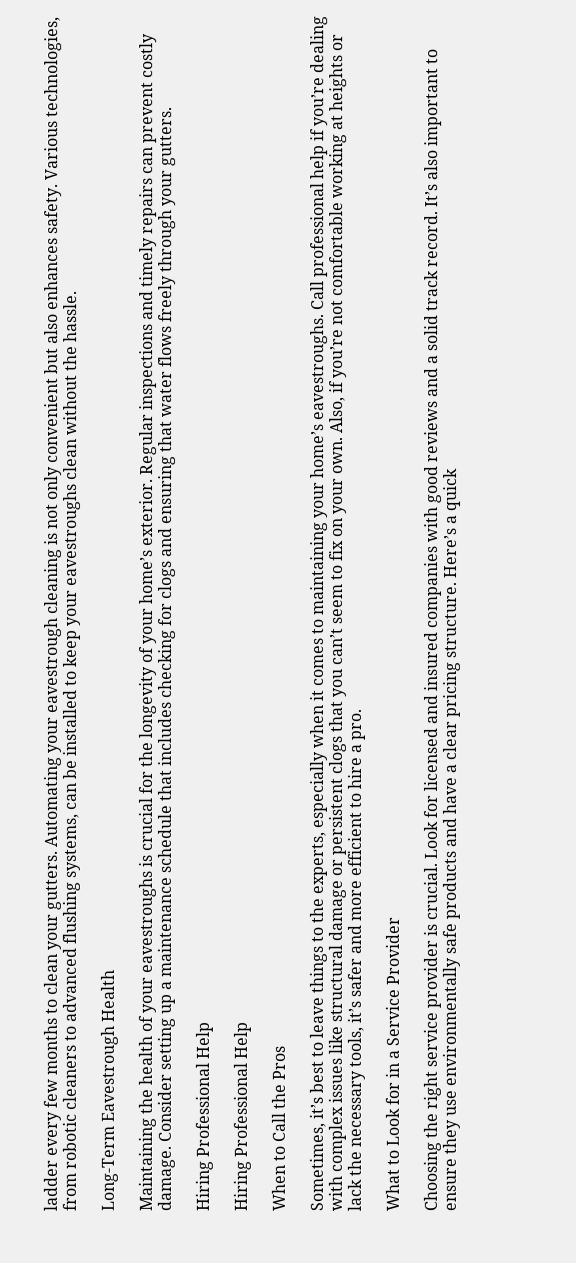ladder every few months to clean your gutters. Automating your eavestrough cleaning is not only convenient but also enhances safety. Various technologies, from robotic cleaners to advanced flushing systems, can be installed to keep your eavestroughs clean without the hassle.

Long-Term Eavestrough Health

Maintaining the health of your eavestroughs is crucial for the longevity of your home’s exterior. Regular inspections and timely repairs can prevent costly damage. Consider setting up a maintenance schedule that includes checking for clogs and ensuring that water flows freely through your gutters.

Hiring Professional Help

Hiring Professional Help

When to Call the Pros

Sometimes, it’s best to leave things to the experts, especially when it comes to maintaining your home’s eavestroughs. Call professional help if you’re dealing with complex issues like structural damage or persistent clogs that you can’t seem to fix on your own. Also, if you’re not comfortable working at heights or lack the necessary tools, it’s safer and more efficient to hire a pro.

What to Look for in a Service Provider

Choosing the right service provider is crucial. Look for licensed and insured companies with good reviews and a solid track record. It’s also important to ensure they use environmentally safe products and have a clear pricing structure. Here’s a quick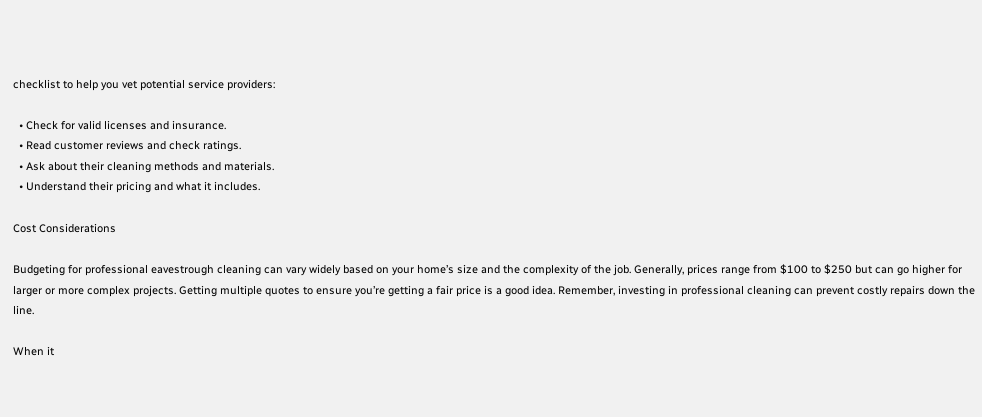checklist to help you vet potential service providers:

  • Check for valid licenses and insurance.
  • Read customer reviews and check ratings.
  • Ask about their cleaning methods and materials.
  • Understand their pricing and what it includes.

Cost Considerations

Budgeting for professional eavestrough cleaning can vary widely based on your home’s size and the complexity of the job. Generally, prices range from $100 to $250 but can go higher for larger or more complex projects. Getting multiple quotes to ensure you’re getting a fair price is a good idea. Remember, investing in professional cleaning can prevent costly repairs down the line.

When it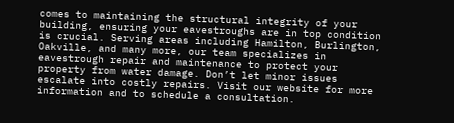comes to maintaining the structural integrity of your building, ensuring your eavestroughs are in top condition is crucial. Serving areas including Hamilton, Burlington, Oakville, and many more, our team specializes in eavestrough repair and maintenance to protect your property from water damage. Don’t let minor issues escalate into costly repairs. Visit our website for more information and to schedule a consultation.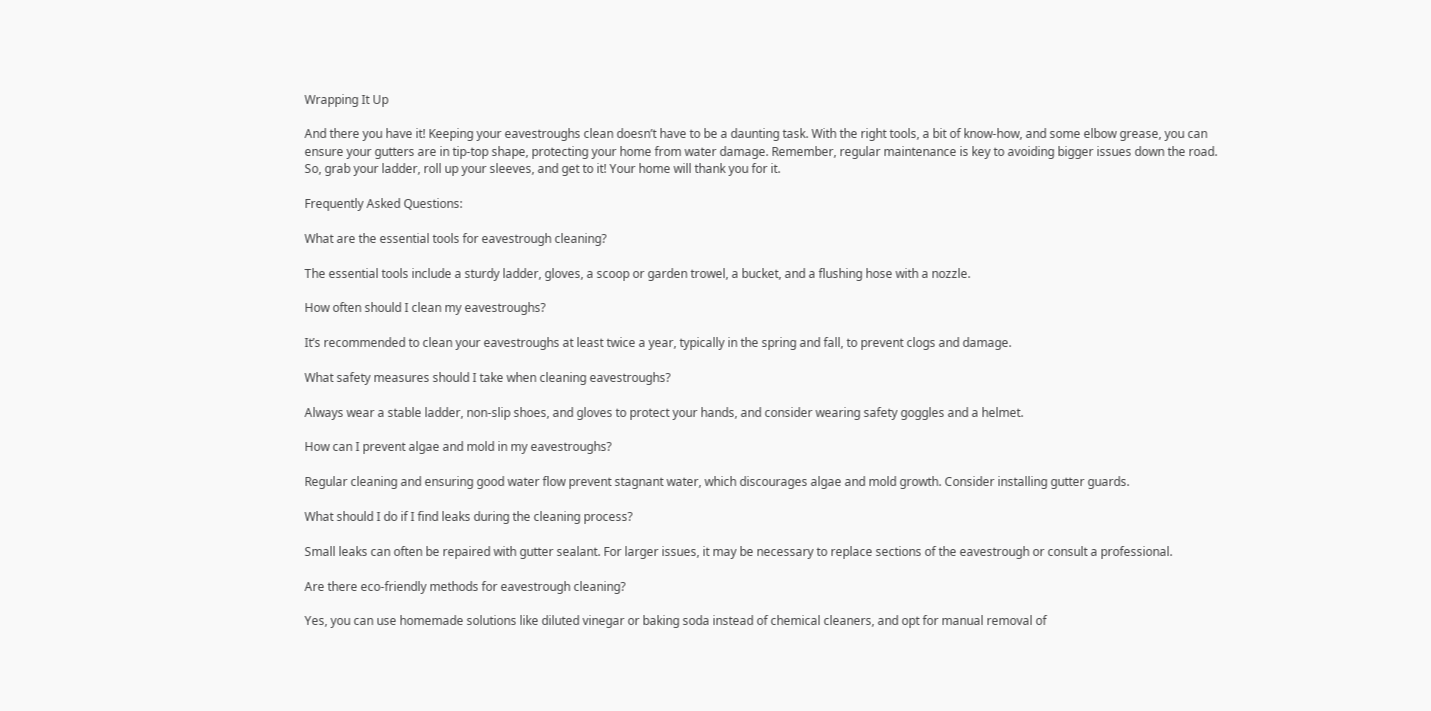Wrapping It Up

And there you have it! Keeping your eavestroughs clean doesn’t have to be a daunting task. With the right tools, a bit of know-how, and some elbow grease, you can ensure your gutters are in tip-top shape, protecting your home from water damage. Remember, regular maintenance is key to avoiding bigger issues down the road. So, grab your ladder, roll up your sleeves, and get to it! Your home will thank you for it.

Frequently Asked Questions:

What are the essential tools for eavestrough cleaning?

The essential tools include a sturdy ladder, gloves, a scoop or garden trowel, a bucket, and a flushing hose with a nozzle.

How often should I clean my eavestroughs?

It’s recommended to clean your eavestroughs at least twice a year, typically in the spring and fall, to prevent clogs and damage.

What safety measures should I take when cleaning eavestroughs?

Always wear a stable ladder, non-slip shoes, and gloves to protect your hands, and consider wearing safety goggles and a helmet.

How can I prevent algae and mold in my eavestroughs?

Regular cleaning and ensuring good water flow prevent stagnant water, which discourages algae and mold growth. Consider installing gutter guards.

What should I do if I find leaks during the cleaning process?

Small leaks can often be repaired with gutter sealant. For larger issues, it may be necessary to replace sections of the eavestrough or consult a professional.

Are there eco-friendly methods for eavestrough cleaning?

Yes, you can use homemade solutions like diluted vinegar or baking soda instead of chemical cleaners, and opt for manual removal of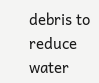debris to reduce water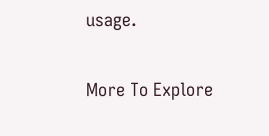usage.

More To Explore